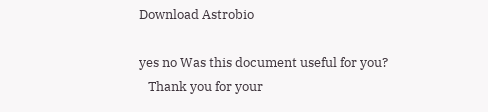Download Astrobio

yes no Was this document useful for you?
   Thank you for your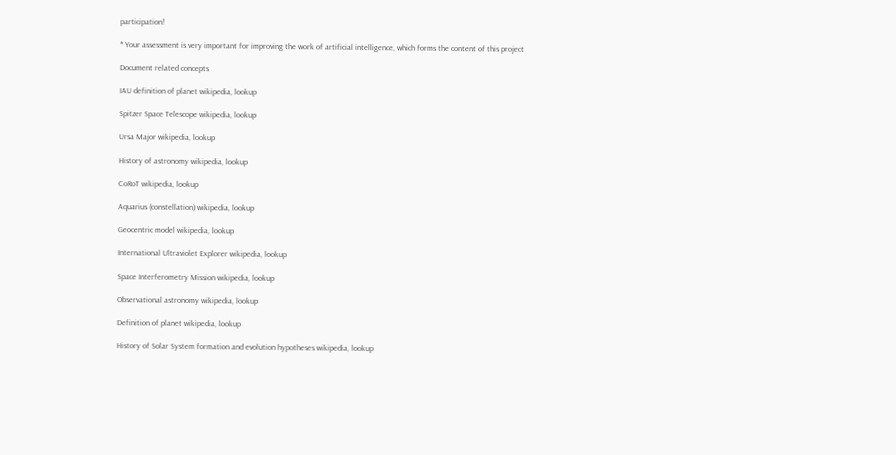participation!

* Your assessment is very important for improving the work of artificial intelligence, which forms the content of this project

Document related concepts

IAU definition of planet wikipedia, lookup

Spitzer Space Telescope wikipedia, lookup

Ursa Major wikipedia, lookup

History of astronomy wikipedia, lookup

CoRoT wikipedia, lookup

Aquarius (constellation) wikipedia, lookup

Geocentric model wikipedia, lookup

International Ultraviolet Explorer wikipedia, lookup

Space Interferometry Mission wikipedia, lookup

Observational astronomy wikipedia, lookup

Definition of planet wikipedia, lookup

History of Solar System formation and evolution hypotheses wikipedia, lookup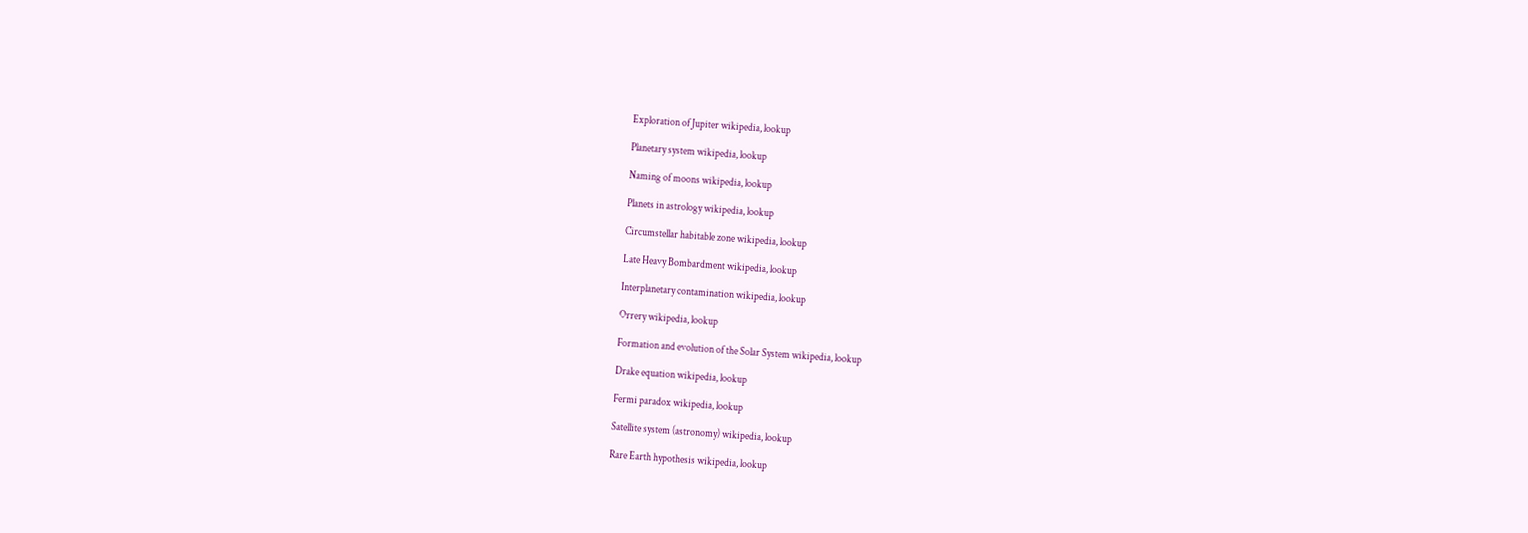Exploration of Jupiter wikipedia, lookup

Planetary system wikipedia, lookup

Naming of moons wikipedia, lookup

Planets in astrology wikipedia, lookup

Circumstellar habitable zone wikipedia, lookup

Late Heavy Bombardment wikipedia, lookup

Interplanetary contamination wikipedia, lookup

Orrery wikipedia, lookup

Formation and evolution of the Solar System wikipedia, lookup

Drake equation wikipedia, lookup

Fermi paradox wikipedia, lookup

Satellite system (astronomy) wikipedia, lookup

Rare Earth hypothesis wikipedia, lookup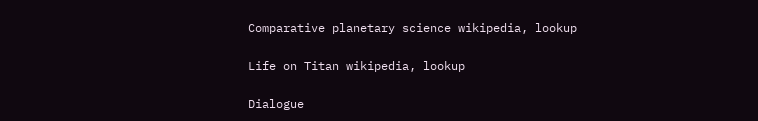Comparative planetary science wikipedia, lookup

Life on Titan wikipedia, lookup

Dialogue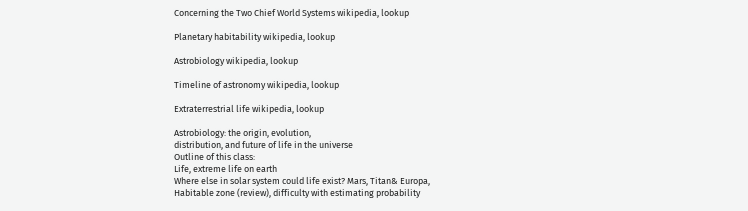Concerning the Two Chief World Systems wikipedia, lookup

Planetary habitability wikipedia, lookup

Astrobiology wikipedia, lookup

Timeline of astronomy wikipedia, lookup

Extraterrestrial life wikipedia, lookup

Astrobiology: the origin, evolution,
distribution, and future of life in the universe
Outline of this class:
Life, extreme life on earth
Where else in solar system could life exist? Mars, Titan& Europa,
Habitable zone (review), difficulty with estimating probability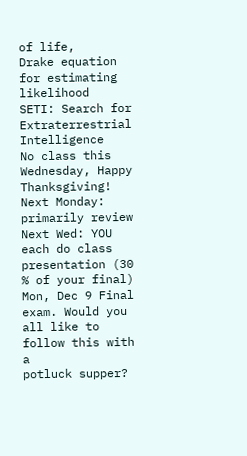of life,
Drake equation for estimating likelihood
SETI: Search for Extraterrestrial Intelligence
No class this Wednesday, Happy Thanksgiving!
Next Monday: primarily review
Next Wed: YOU each do class presentation (30 % of your final)
Mon, Dec 9 Final exam. Would you all like to follow this with a
potluck supper?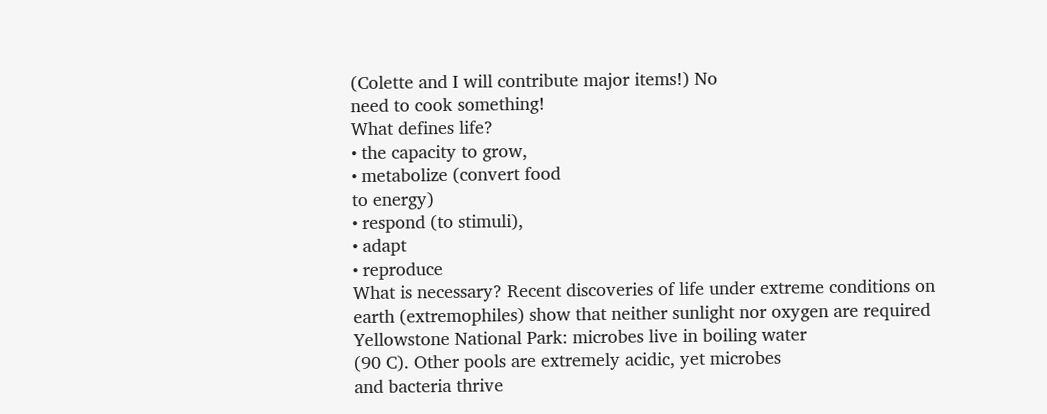(Colette and I will contribute major items!) No
need to cook something!
What defines life?
• the capacity to grow,
• metabolize (convert food
to energy)
• respond (to stimuli),
• adapt
• reproduce
What is necessary? Recent discoveries of life under extreme conditions on
earth (extremophiles) show that neither sunlight nor oxygen are required
Yellowstone National Park: microbes live in boiling water
(90 C). Other pools are extremely acidic, yet microbes
and bacteria thrive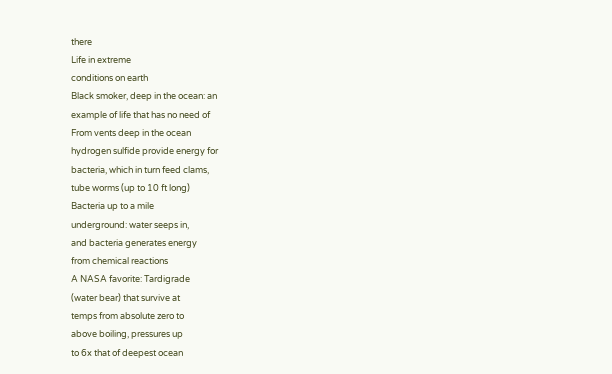there
Life in extreme
conditions on earth
Black smoker, deep in the ocean: an
example of life that has no need of
From vents deep in the ocean
hydrogen sulfide provide energy for
bacteria, which in turn feed clams,
tube worms (up to 10 ft long)
Bacteria up to a mile
underground: water seeps in,
and bacteria generates energy
from chemical reactions
A NASA favorite: Tardigrade
(water bear) that survive at
temps from absolute zero to
above boiling, pressures up
to 6x that of deepest ocean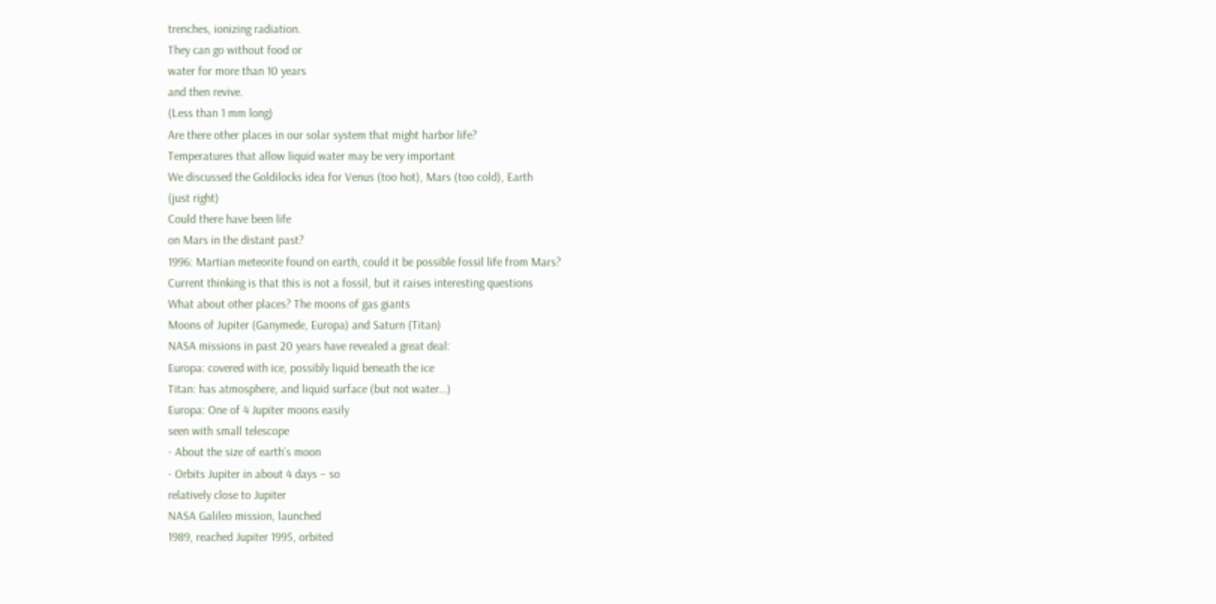trenches, ionizing radiation.
They can go without food or
water for more than 10 years
and then revive.
(Less than 1 mm long)
Are there other places in our solar system that might harbor life?
Temperatures that allow liquid water may be very important
We discussed the Goldilocks idea for Venus (too hot), Mars (too cold), Earth
(just right)
Could there have been life
on Mars in the distant past?
1996: Martian meteorite found on earth, could it be possible fossil life from Mars?
Current thinking is that this is not a fossil, but it raises interesting questions
What about other places? The moons of gas giants
Moons of Jupiter (Ganymede, Europa) and Saturn (Titan)
NASA missions in past 20 years have revealed a great deal:
Europa: covered with ice, possibly liquid beneath the ice
Titan: has atmosphere, and liquid surface (but not water…)
Europa: One of 4 Jupiter moons easily
seen with small telescope
- About the size of earth’s moon
- Orbits Jupiter in about 4 days – so
relatively close to Jupiter
NASA Galileo mission, launched
1989, reached Jupiter 1995, orbited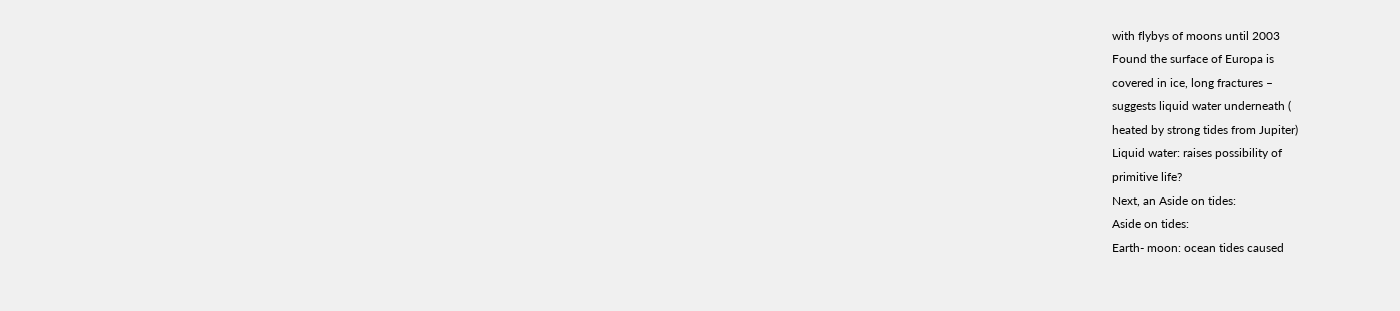with flybys of moons until 2003
Found the surface of Europa is
covered in ice, long fractures –
suggests liquid water underneath (
heated by strong tides from Jupiter)
Liquid water: raises possibility of
primitive life?
Next, an Aside on tides:
Aside on tides:
Earth- moon: ocean tides caused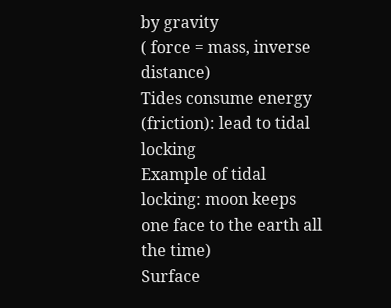by gravity
( force = mass, inverse distance)
Tides consume energy
(friction): lead to tidal locking
Example of tidal locking: moon keeps
one face to the earth all the time)
Surface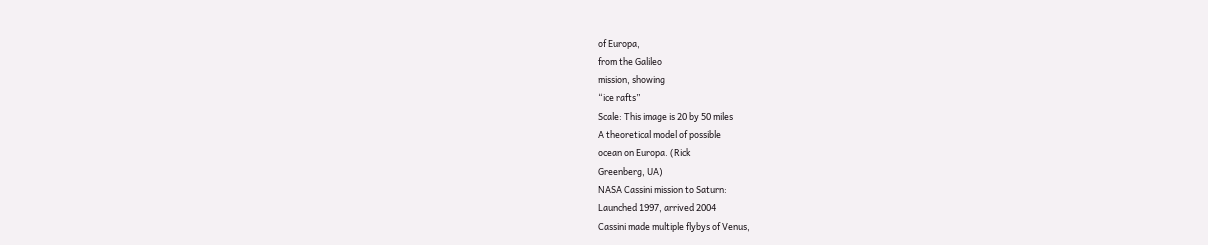of Europa,
from the Galileo
mission, showing
“ice rafts”
Scale: This image is 20 by 50 miles
A theoretical model of possible
ocean on Europa. (Rick
Greenberg, UA)
NASA Cassini mission to Saturn:
Launched 1997, arrived 2004
Cassini made multiple flybys of Venus,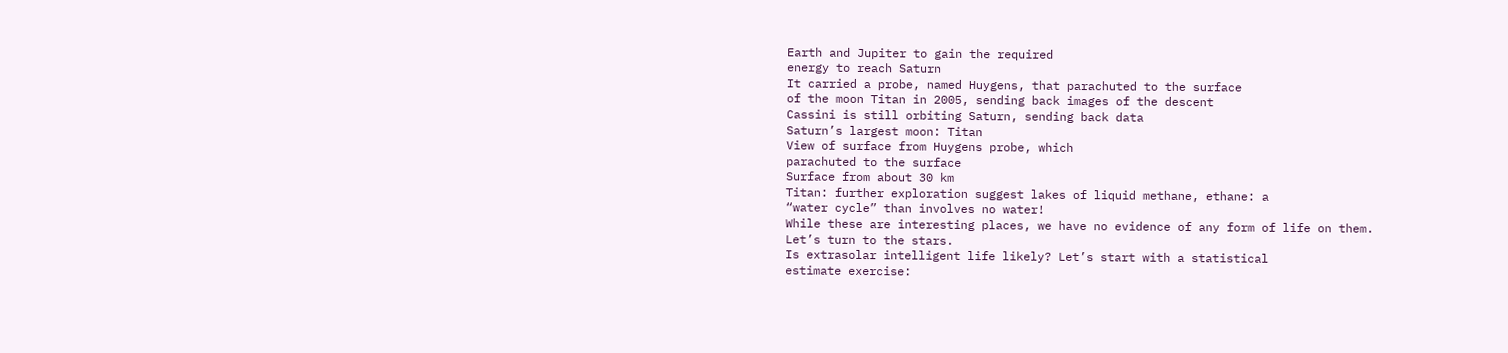Earth and Jupiter to gain the required
energy to reach Saturn
It carried a probe, named Huygens, that parachuted to the surface
of the moon Titan in 2005, sending back images of the descent
Cassini is still orbiting Saturn, sending back data
Saturn’s largest moon: Titan
View of surface from Huygens probe, which
parachuted to the surface
Surface from about 30 km
Titan: further exploration suggest lakes of liquid methane, ethane: a
“water cycle” than involves no water!
While these are interesting places, we have no evidence of any form of life on them.
Let’s turn to the stars.
Is extrasolar intelligent life likely? Let’s start with a statistical
estimate exercise: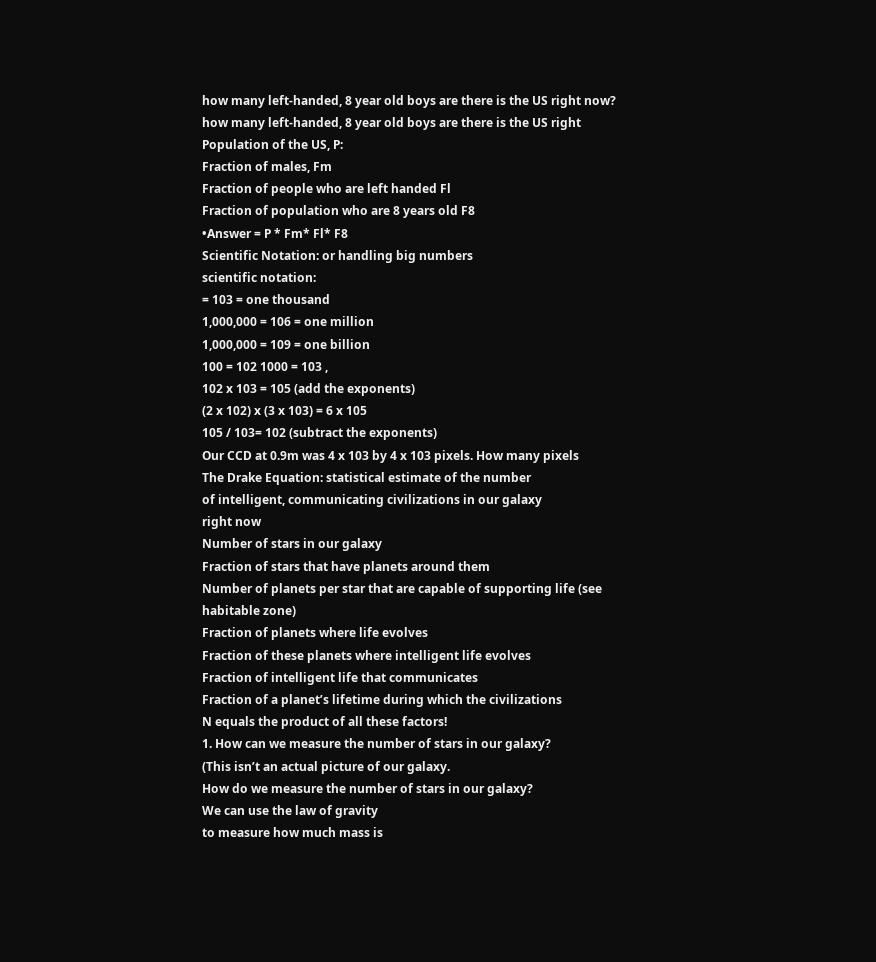how many left-handed, 8 year old boys are there is the US right now?
how many left-handed, 8 year old boys are there is the US right
Population of the US, P:
Fraction of males, Fm
Fraction of people who are left handed Fl
Fraction of population who are 8 years old F8
•Answer = P * Fm* Fl* F8
Scientific Notation: or handling big numbers
scientific notation:
= 103 = one thousand
1,000,000 = 106 = one million
1,000,000 = 109 = one billion
100 = 102 1000 = 103 ,
102 x 103 = 105 (add the exponents)
(2 x 102) x (3 x 103) = 6 x 105
105 / 103= 102 (subtract the exponents)
Our CCD at 0.9m was 4 x 103 by 4 x 103 pixels. How many pixels
The Drake Equation: statistical estimate of the number
of intelligent, communicating civilizations in our galaxy
right now
Number of stars in our galaxy
Fraction of stars that have planets around them
Number of planets per star that are capable of supporting life (see
habitable zone)
Fraction of planets where life evolves
Fraction of these planets where intelligent life evolves
Fraction of intelligent life that communicates
Fraction of a planet’s lifetime during which the civilizations
N equals the product of all these factors!
1. How can we measure the number of stars in our galaxy?
(This isn’t an actual picture of our galaxy.
How do we measure the number of stars in our galaxy?
We can use the law of gravity
to measure how much mass is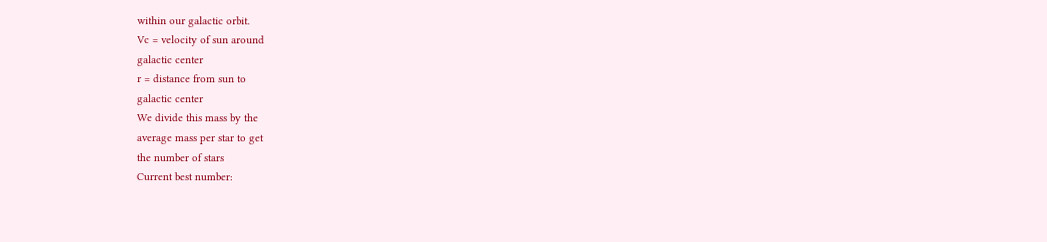within our galactic orbit.
Vc = velocity of sun around
galactic center
r = distance from sun to
galactic center
We divide this mass by the
average mass per star to get
the number of stars
Current best number: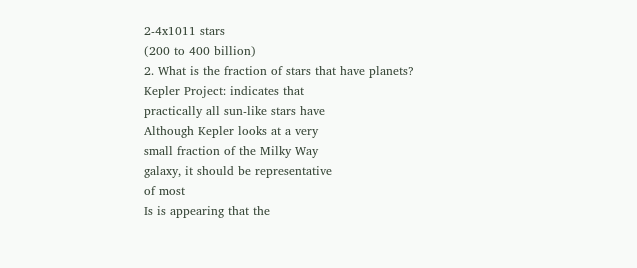2-4x1011 stars
(200 to 400 billion)
2. What is the fraction of stars that have planets?
Kepler Project: indicates that
practically all sun-like stars have
Although Kepler looks at a very
small fraction of the Milky Way
galaxy, it should be representative
of most
Is is appearing that the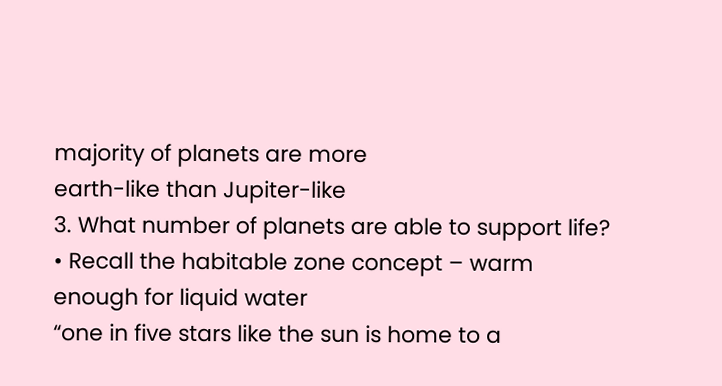majority of planets are more
earth-like than Jupiter-like
3. What number of planets are able to support life?
• Recall the habitable zone concept – warm enough for liquid water
“one in five stars like the sun is home to a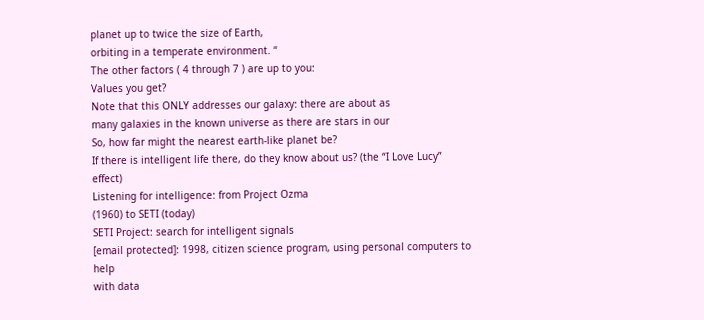planet up to twice the size of Earth,
orbiting in a temperate environment. “
The other factors ( 4 through 7 ) are up to you:
Values you get?
Note that this ONLY addresses our galaxy: there are about as
many galaxies in the known universe as there are stars in our
So, how far might the nearest earth-like planet be?
If there is intelligent life there, do they know about us? (the “I Love Lucy” effect)
Listening for intelligence: from Project Ozma
(1960) to SETI (today)
SETI Project: search for intelligent signals
[email protected]: 1998, citizen science program, using personal computers to help
with data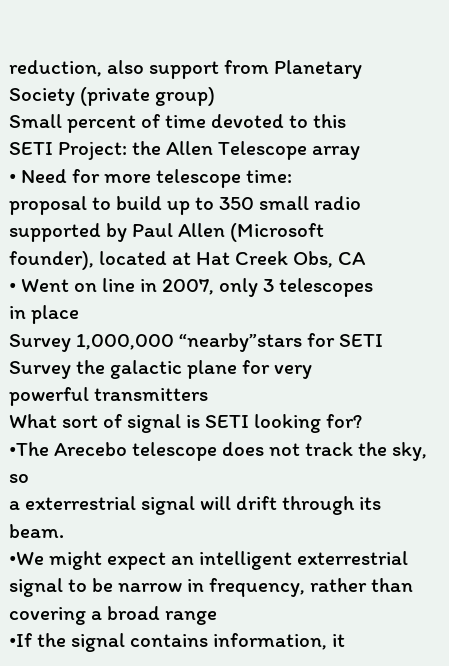reduction, also support from Planetary Society (private group)
Small percent of time devoted to this
SETI Project: the Allen Telescope array
• Need for more telescope time:
proposal to build up to 350 small radio
supported by Paul Allen (Microsoft
founder), located at Hat Creek Obs, CA
• Went on line in 2007, only 3 telescopes
in place
Survey 1,000,000 “nearby”stars for SETI
Survey the galactic plane for very
powerful transmitters
What sort of signal is SETI looking for?
•The Arecebo telescope does not track the sky, so
a exterrestrial signal will drift through its beam.
•We might expect an intelligent exterrestrial
signal to be narrow in frequency, rather than
covering a broad range
•If the signal contains information, it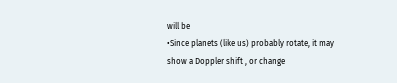will be
•Since planets (like us) probably rotate, it may
show a Doppler shift , or change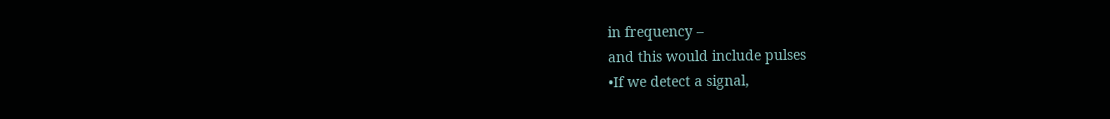in frequency –
and this would include pulses
•If we detect a signal,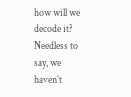how will we decode it?
Needless to say, we haven’t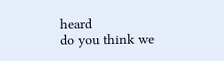heard
do you think we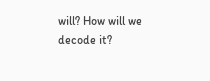will? How will we
decode it?